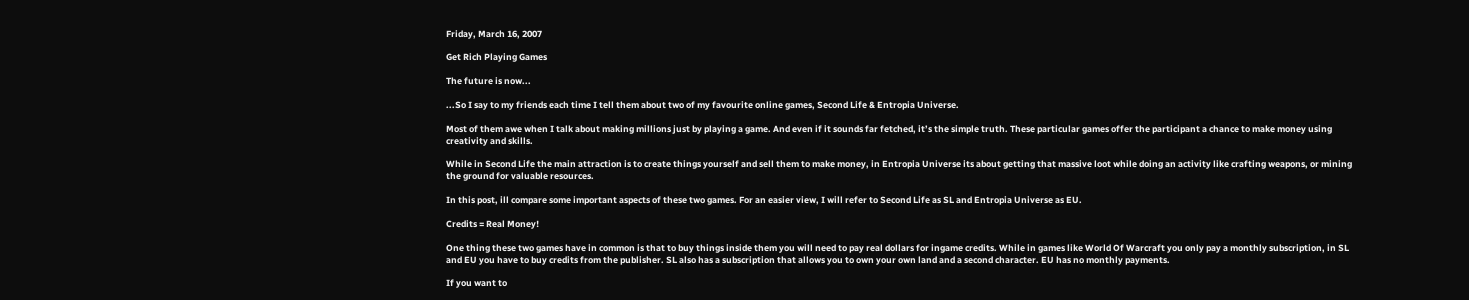Friday, March 16, 2007

Get Rich Playing Games

The future is now...

...So I say to my friends each time I tell them about two of my favourite online games, Second Life & Entropia Universe.

Most of them awe when I talk about making millions just by playing a game. And even if it sounds far fetched, it’s the simple truth. These particular games offer the participant a chance to make money using creativity and skills.

While in Second Life the main attraction is to create things yourself and sell them to make money, in Entropia Universe its about getting that massive loot while doing an activity like crafting weapons, or mining the ground for valuable resources.

In this post, ill compare some important aspects of these two games. For an easier view, I will refer to Second Life as SL and Entropia Universe as EU.

Credits = Real Money!

One thing these two games have in common is that to buy things inside them you will need to pay real dollars for ingame credits. While in games like World Of Warcraft you only pay a monthly subscription, in SL and EU you have to buy credits from the publisher. SL also has a subscription that allows you to own your own land and a second character. EU has no monthly payments.

If you want to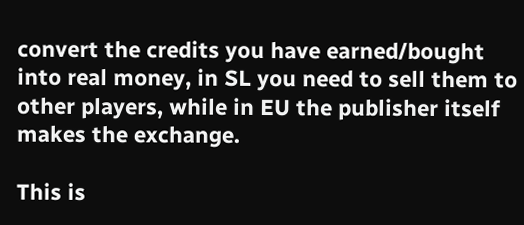convert the credits you have earned/bought into real money, in SL you need to sell them to other players, while in EU the publisher itself makes the exchange.

This is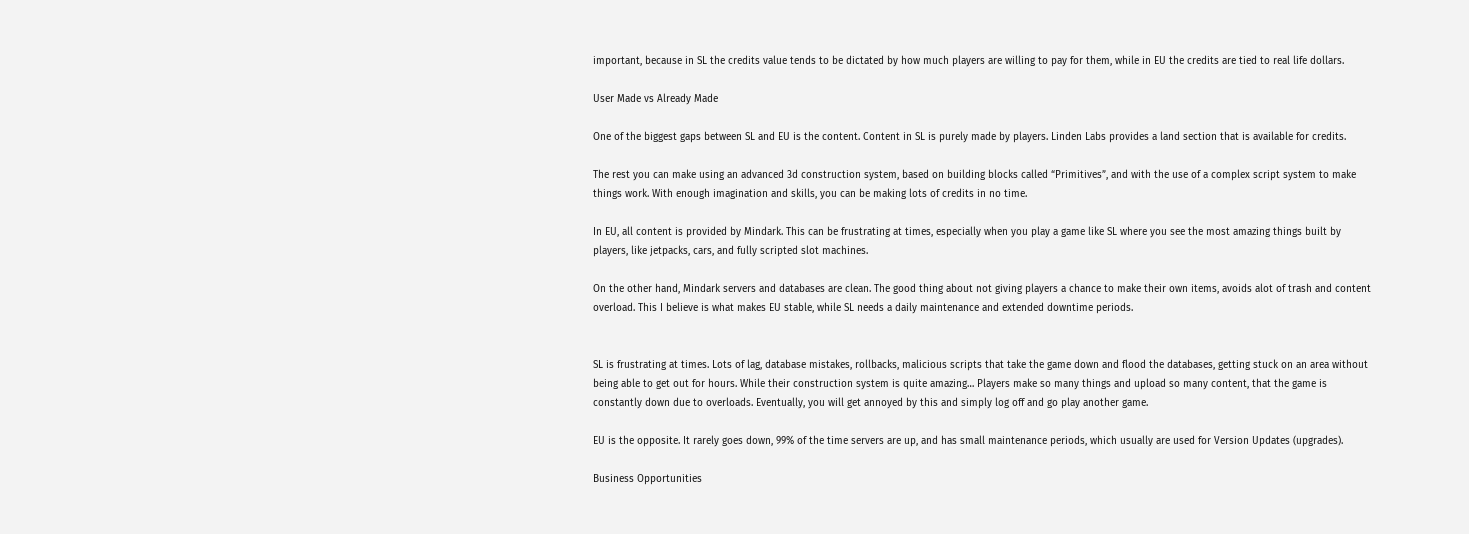important, because in SL the credits value tends to be dictated by how much players are willing to pay for them, while in EU the credits are tied to real life dollars.

User Made vs Already Made

One of the biggest gaps between SL and EU is the content. Content in SL is purely made by players. Linden Labs provides a land section that is available for credits.

The rest you can make using an advanced 3d construction system, based on building blocks called “Primitives”, and with the use of a complex script system to make things work. With enough imagination and skills, you can be making lots of credits in no time.

In EU, all content is provided by Mindark. This can be frustrating at times, especially when you play a game like SL where you see the most amazing things built by players, like jetpacks, cars, and fully scripted slot machines.

On the other hand, Mindark servers and databases are clean. The good thing about not giving players a chance to make their own items, avoids alot of trash and content overload. This I believe is what makes EU stable, while SL needs a daily maintenance and extended downtime periods.


SL is frustrating at times. Lots of lag, database mistakes, rollbacks, malicious scripts that take the game down and flood the databases, getting stuck on an area without being able to get out for hours. While their construction system is quite amazing… Players make so many things and upload so many content, that the game is constantly down due to overloads. Eventually, you will get annoyed by this and simply log off and go play another game.

EU is the opposite. It rarely goes down, 99% of the time servers are up, and has small maintenance periods, which usually are used for Version Updates (upgrades).

Business Opportunities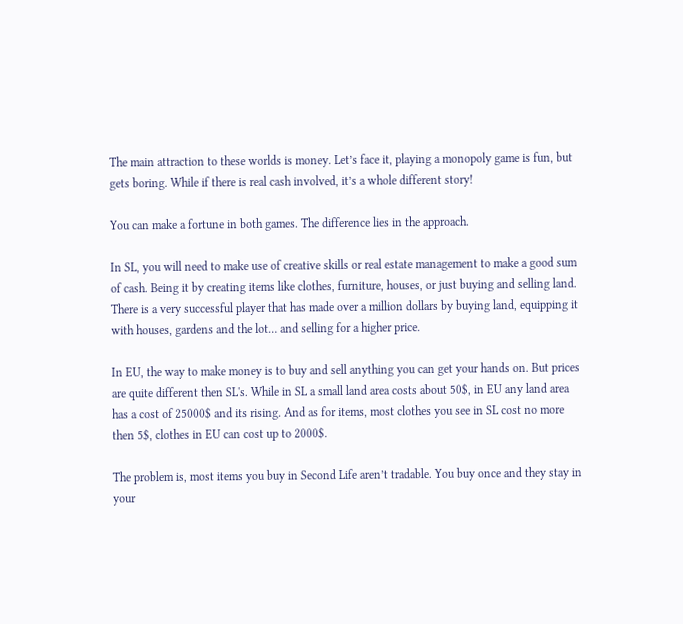The main attraction to these worlds is money. Let’s face it, playing a monopoly game is fun, but gets boring. While if there is real cash involved, it’s a whole different story!

You can make a fortune in both games. The difference lies in the approach.

In SL, you will need to make use of creative skills or real estate management to make a good sum of cash. Being it by creating items like clothes, furniture, houses, or just buying and selling land. There is a very successful player that has made over a million dollars by buying land, equipping it with houses, gardens and the lot… and selling for a higher price.

In EU, the way to make money is to buy and sell anything you can get your hands on. But prices are quite different then SL's. While in SL a small land area costs about 50$, in EU any land area has a cost of 25000$ and its rising. And as for items, most clothes you see in SL cost no more then 5$, clothes in EU can cost up to 2000$.

The problem is, most items you buy in Second Life aren’t tradable. You buy once and they stay in your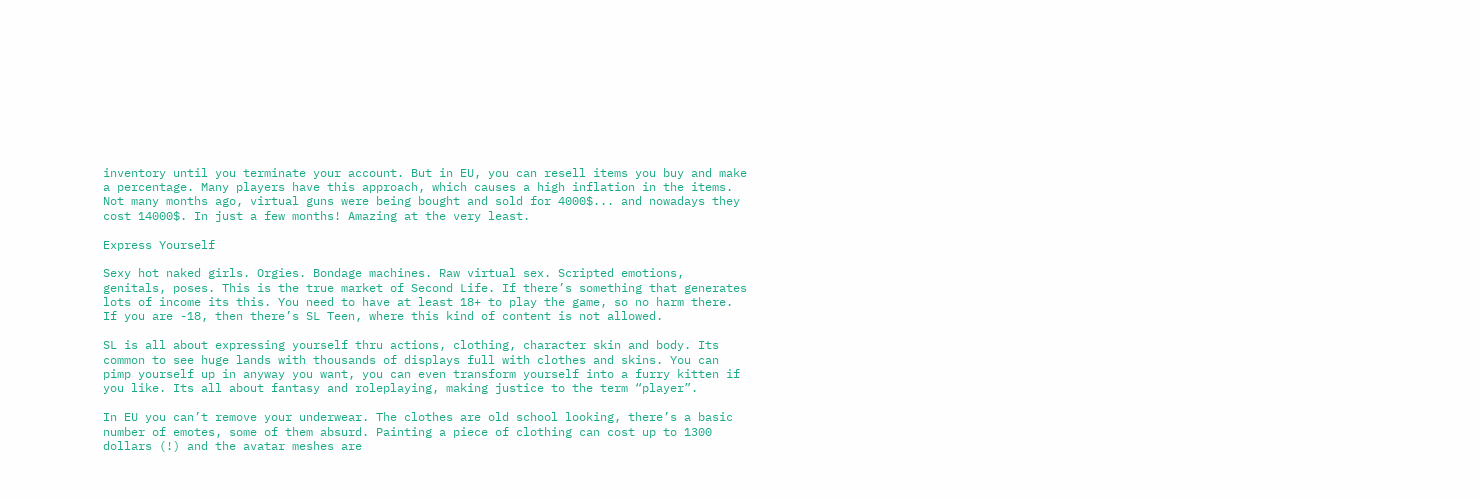inventory until you terminate your account. But in EU, you can resell items you buy and make a percentage. Many players have this approach, which causes a high inflation in the items. Not many months ago, virtual guns were being bought and sold for 4000$... and nowadays they cost 14000$. In just a few months! Amazing at the very least.

Express Yourself

Sexy hot naked girls. Orgies. Bondage machines. Raw virtual sex. Scripted emotions, genitals, poses. This is the true market of Second Life. If there’s something that generates lots of income its this. You need to have at least 18+ to play the game, so no harm there. If you are -18, then there’s SL Teen, where this kind of content is not allowed.

SL is all about expressing yourself thru actions, clothing, character skin and body. Its common to see huge lands with thousands of displays full with clothes and skins. You can pimp yourself up in anyway you want, you can even transform yourself into a furry kitten if you like. Its all about fantasy and roleplaying, making justice to the term “player”.

In EU you can’t remove your underwear. The clothes are old school looking, there’s a basic number of emotes, some of them absurd. Painting a piece of clothing can cost up to 1300 dollars (!) and the avatar meshes are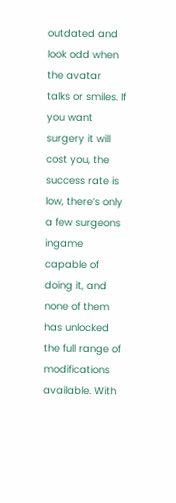outdated and look odd when the avatar talks or smiles. If you want surgery it will cost you, the success rate is low, there’s only a few surgeons ingame capable of doing it, and none of them has unlocked the full range of modifications available. With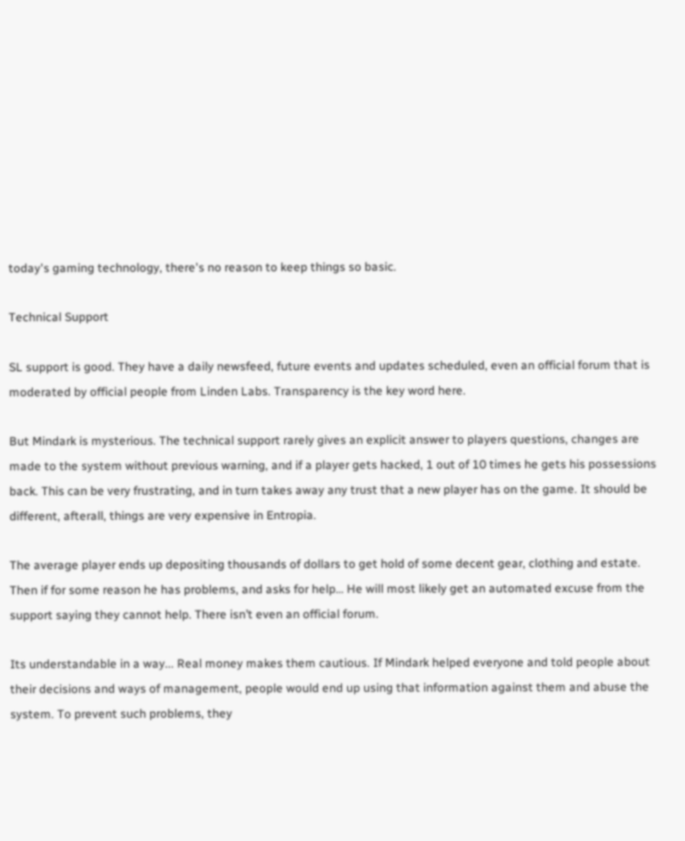today's gaming technology, there's no reason to keep things so basic.

Technical Support

SL support is good. They have a daily newsfeed, future events and updates scheduled, even an official forum that is moderated by official people from Linden Labs. Transparency is the key word here.

But Mindark is mysterious. The technical support rarely gives an explicit answer to players questions, changes are made to the system without previous warning, and if a player gets hacked, 1 out of 10 times he gets his possessions back. This can be very frustrating, and in turn takes away any trust that a new player has on the game. It should be different, afterall, things are very expensive in Entropia.

The average player ends up depositing thousands of dollars to get hold of some decent gear, clothing and estate. Then if for some reason he has problems, and asks for help… He will most likely get an automated excuse from the support saying they cannot help. There isn’t even an official forum.

Its understandable in a way... Real money makes them cautious. If Mindark helped everyone and told people about their decisions and ways of management, people would end up using that information against them and abuse the system. To prevent such problems, they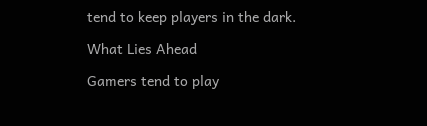tend to keep players in the dark.

What Lies Ahead

Gamers tend to play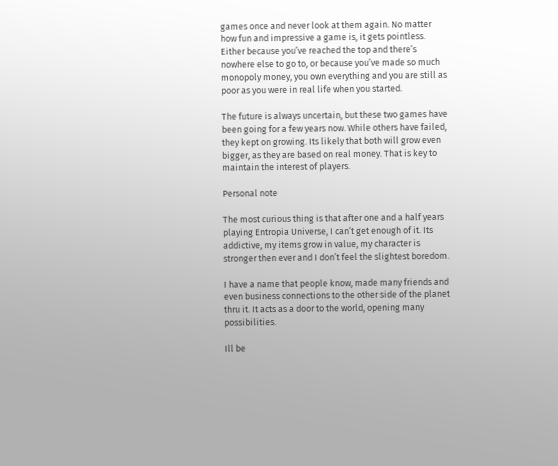games once and never look at them again. No matter how fun and impressive a game is, it gets pointless. Either because you’ve reached the top and there’s nowhere else to go to, or because you’ve made so much monopoly money, you own everything and you are still as poor as you were in real life when you started.

The future is always uncertain, but these two games have been going for a few years now. While others have failed, they kept on growing. Its likely that both will grow even bigger, as they are based on real money. That is key to maintain the interest of players.

Personal note

The most curious thing is that after one and a half years playing Entropia Universe, I can’t get enough of it. Its addictive, my items grow in value, my character is stronger then ever and I don’t feel the slightest boredom.

I have a name that people know, made many friends and even business connections to the other side of the planet thru it. It acts as a door to the world, opening many possibilities.

Ill be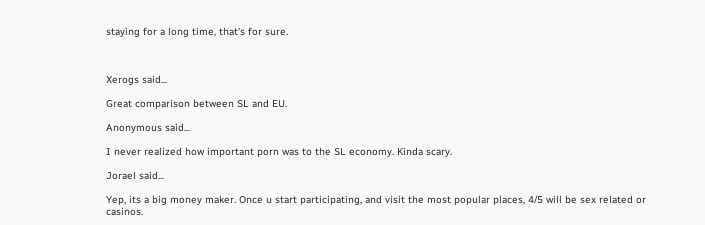staying for a long time, that’s for sure.



Xerogs said...

Great comparison between SL and EU.

Anonymous said...

I never realized how important porn was to the SL economy. Kinda scary.

Jorael said...

Yep, its a big money maker. Once u start participating, and visit the most popular places, 4/5 will be sex related or casinos.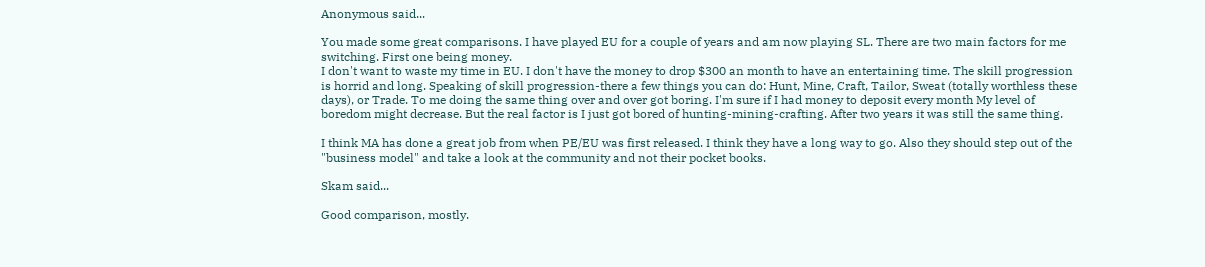Anonymous said...

You made some great comparisons. I have played EU for a couple of years and am now playing SL. There are two main factors for me switching. First one being money.
I don't want to waste my time in EU. I don't have the money to drop $300 an month to have an entertaining time. The skill progression is horrid and long. Speaking of skill progression-there a few things you can do: Hunt, Mine, Craft, Tailor, Sweat (totally worthless these days), or Trade. To me doing the same thing over and over got boring. I'm sure if I had money to deposit every month My level of boredom might decrease. But the real factor is I just got bored of hunting-mining-crafting. After two years it was still the same thing.

I think MA has done a great job from when PE/EU was first released. I think they have a long way to go. Also they should step out of the "business model" and take a look at the community and not their pocket books.

Skam said...

Good comparison, mostly.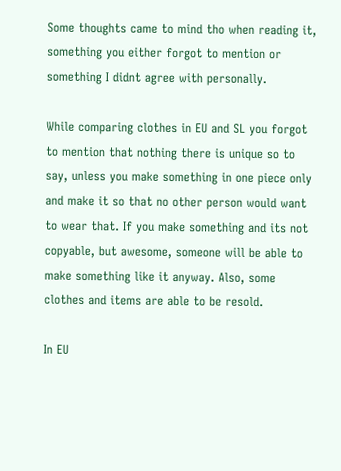Some thoughts came to mind tho when reading it, something you either forgot to mention or something I didnt agree with personally.

While comparing clothes in EU and SL you forgot to mention that nothing there is unique so to say, unless you make something in one piece only and make it so that no other person would want to wear that. If you make something and its not copyable, but awesome, someone will be able to make something like it anyway. Also, some clothes and items are able to be resold.

In EU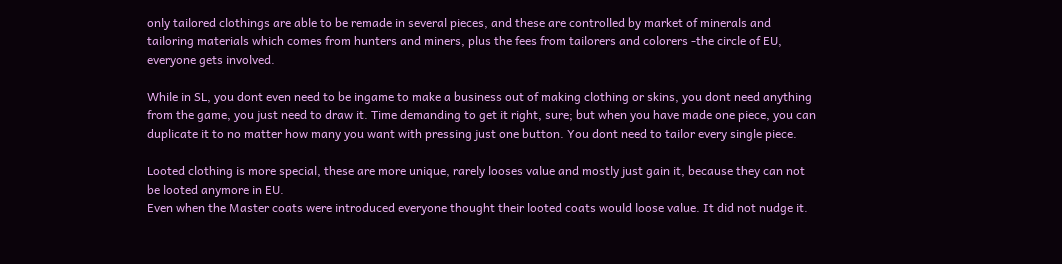only tailored clothings are able to be remade in several pieces, and these are controlled by market of minerals and tailoring materials which comes from hunters and miners, plus the fees from tailorers and colorers -the circle of EU, everyone gets involved.

While in SL, you dont even need to be ingame to make a business out of making clothing or skins, you dont need anything from the game, you just need to draw it. Time demanding to get it right, sure; but when you have made one piece, you can duplicate it to no matter how many you want with pressing just one button. You dont need to tailor every single piece.

Looted clothing is more special, these are more unique, rarely looses value and mostly just gain it, because they can not be looted anymore in EU.
Even when the Master coats were introduced everyone thought their looted coats would loose value. It did not nudge it.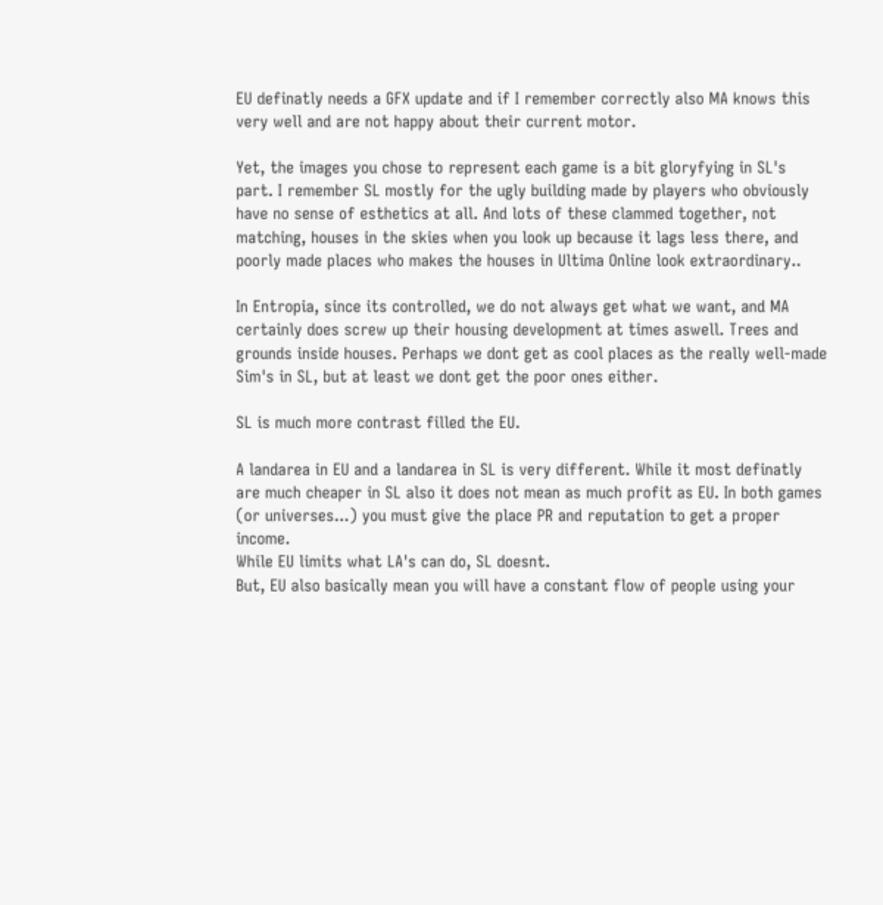EU definatly needs a GFX update and if I remember correctly also MA knows this very well and are not happy about their current motor.

Yet, the images you chose to represent each game is a bit gloryfying in SL's part. I remember SL mostly for the ugly building made by players who obviously have no sense of esthetics at all. And lots of these clammed together, not matching, houses in the skies when you look up because it lags less there, and poorly made places who makes the houses in Ultima Online look extraordinary..

In Entropia, since its controlled, we do not always get what we want, and MA certainly does screw up their housing development at times aswell. Trees and grounds inside houses. Perhaps we dont get as cool places as the really well-made Sim's in SL, but at least we dont get the poor ones either.

SL is much more contrast filled the EU.

A landarea in EU and a landarea in SL is very different. While it most definatly are much cheaper in SL also it does not mean as much profit as EU. In both games (or universes...) you must give the place PR and reputation to get a proper income.
While EU limits what LA's can do, SL doesnt.
But, EU also basically mean you will have a constant flow of people using your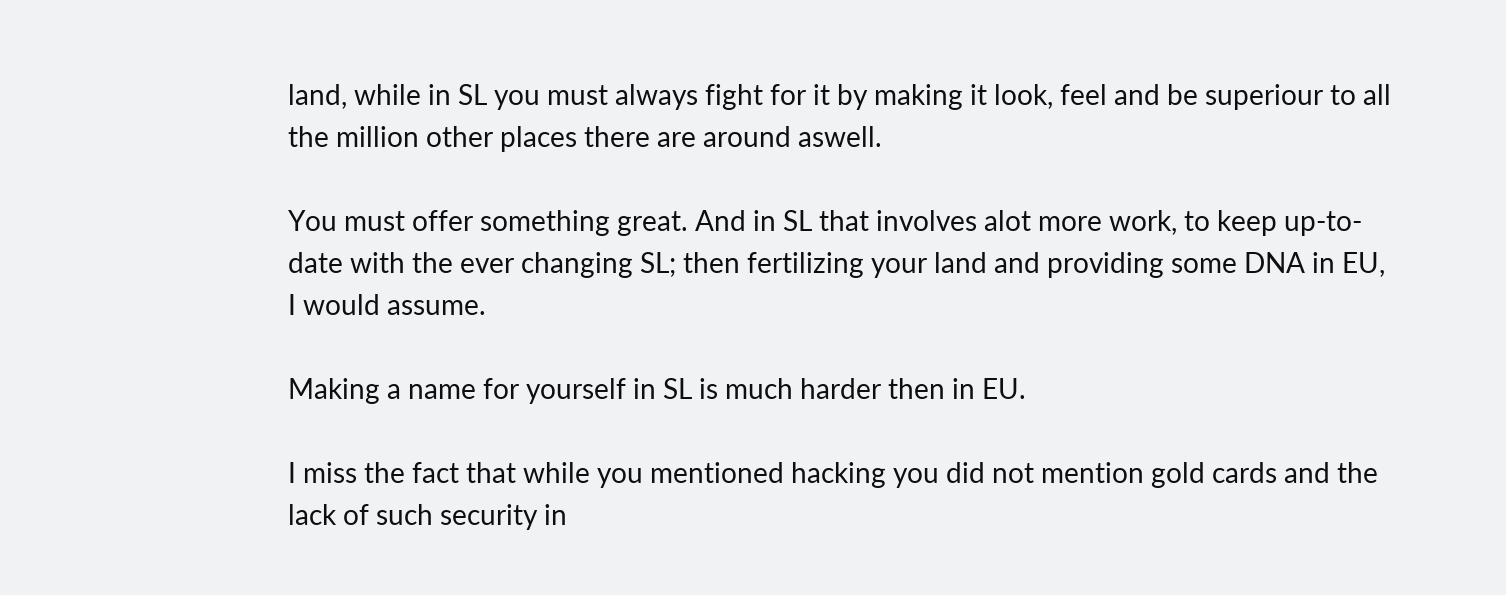land, while in SL you must always fight for it by making it look, feel and be superiour to all the million other places there are around aswell.

You must offer something great. And in SL that involves alot more work, to keep up-to-date with the ever changing SL; then fertilizing your land and providing some DNA in EU, I would assume.

Making a name for yourself in SL is much harder then in EU.

I miss the fact that while you mentioned hacking you did not mention gold cards and the lack of such security in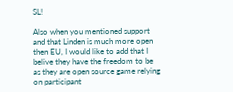SL!

Also when you mentioned support and that Linden is much more open then EU, I would like to add that I belive they have the freedom to be as they are open source game relying on participant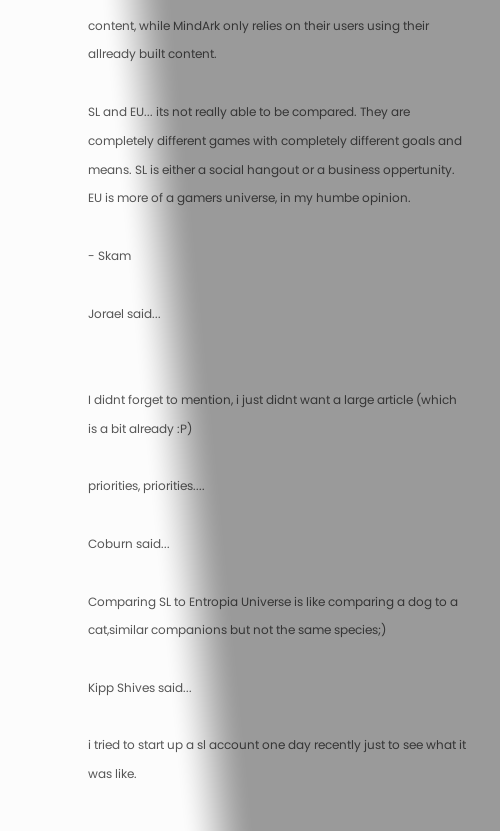content, while MindArk only relies on their users using their allready built content.

SL and EU... its not really able to be compared. They are completely different games with completely different goals and means. SL is either a social hangout or a business oppertunity. EU is more of a gamers universe, in my humbe opinion.

- Skam

Jorael said...


I didnt forget to mention, i just didnt want a large article (which is a bit already :P)

priorities, priorities....

Coburn said...

Comparing SL to Entropia Universe is like comparing a dog to a cat,similar companions but not the same species;)

Kipp Shives said...

i tried to start up a sl account one day recently just to see what it was like.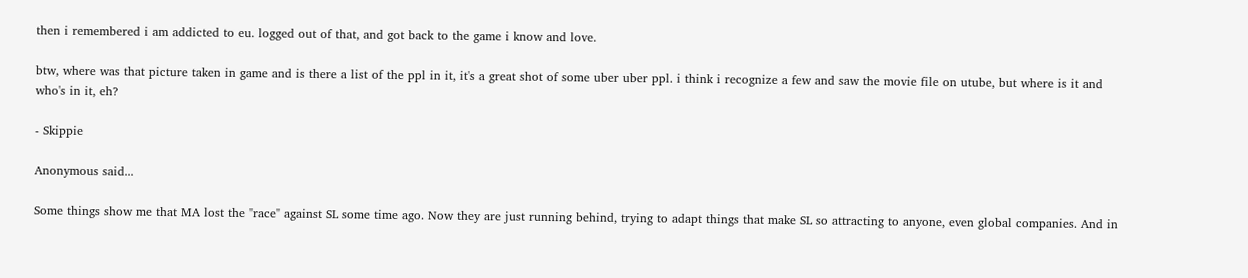then i remembered i am addicted to eu. logged out of that, and got back to the game i know and love.

btw, where was that picture taken in game and is there a list of the ppl in it, it's a great shot of some uber uber ppl. i think i recognize a few and saw the movie file on utube, but where is it and who's in it, eh?

- Skippie

Anonymous said...

Some things show me that MA lost the "race" against SL some time ago. Now they are just running behind, trying to adapt things that make SL so attracting to anyone, even global companies. And in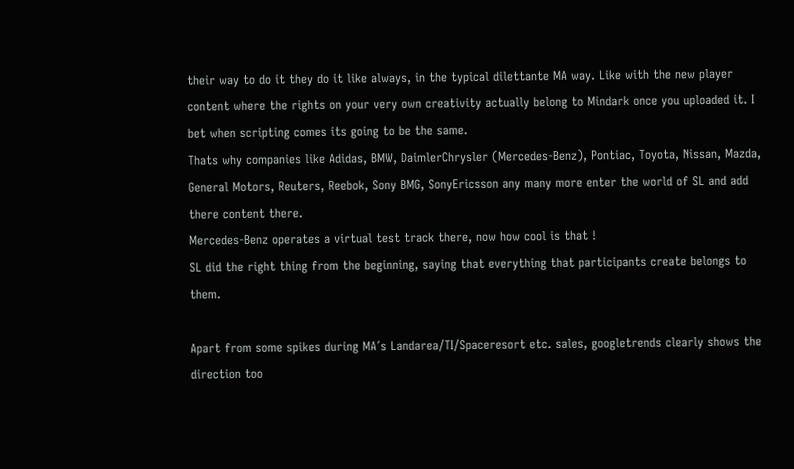their way to do it they do it like always, in the typical dilettante MA way. Like with the new player content where the rights on your very own creativity actually belong to Mindark once you uploaded it. I bet when scripting comes its going to be the same.
Thats why companies like Adidas, BMW, DaimlerChrysler (Mercedes-Benz), Pontiac, Toyota, Nissan, Mazda, General Motors, Reuters, Reebok, Sony BMG, SonyEricsson any many more enter the world of SL and add there content there.
Mercedes-Benz operates a virtual test track there, now how cool is that !
SL did the right thing from the beginning, saying that everything that participants create belongs to them.

Apart from some spikes during MA´s Landarea/TI/Spaceresort etc. sales, googletrends clearly shows the direction too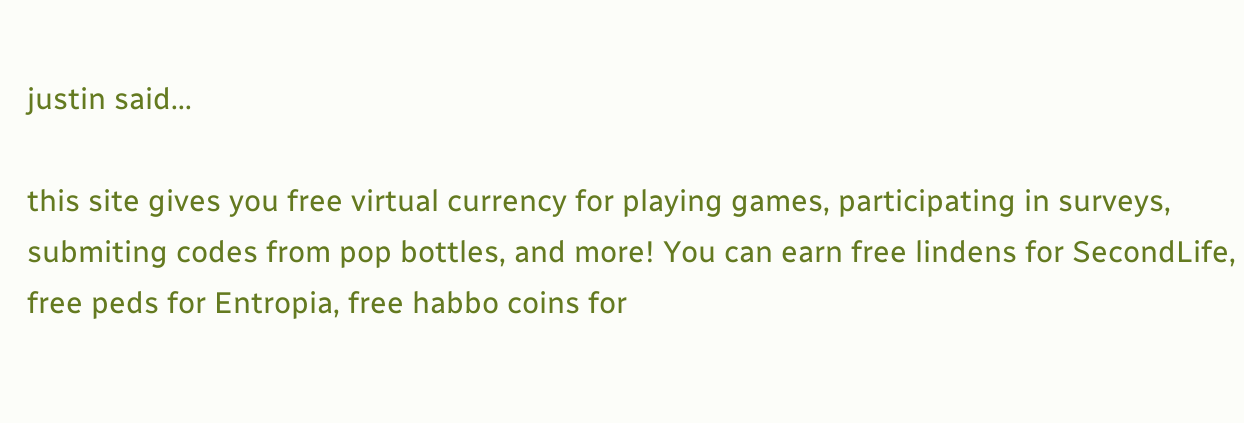justin said...

this site gives you free virtual currency for playing games, participating in surveys, submiting codes from pop bottles, and more! You can earn free lindens for SecondLife, free peds for Entropia, free habbo coins for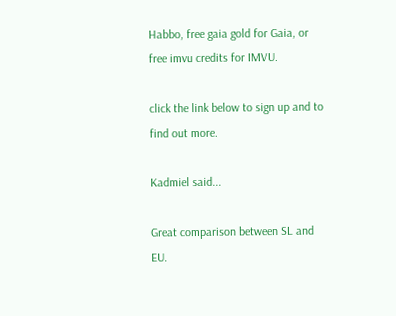Habbo, free gaia gold for Gaia, or free imvu credits for IMVU.

click the link below to sign up and to find out more.

Kadmiel said...

Great comparison between SL and EU.